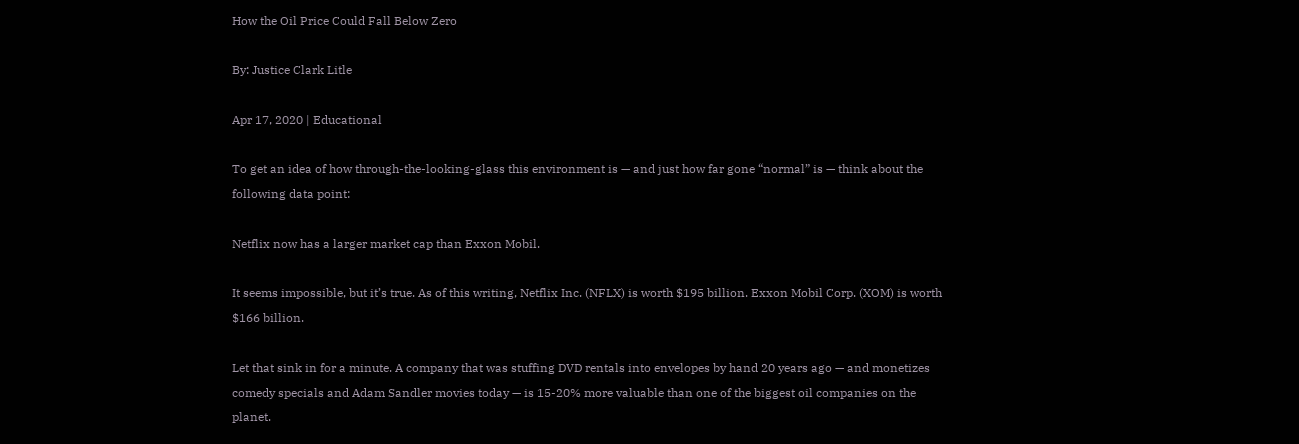How the Oil Price Could Fall Below Zero

By: Justice Clark Litle

Apr 17, 2020 | Educational

To get an idea of how through-the-looking-glass this environment is — and just how far gone “normal” is — think about the following data point:

Netflix now has a larger market cap than Exxon Mobil.

It seems impossible, but it’s true. As of this writing, Netflix Inc. (NFLX) is worth $195 billion. Exxon Mobil Corp. (XOM) is worth $166 billion.

Let that sink in for a minute. A company that was stuffing DVD rentals into envelopes by hand 20 years ago — and monetizes comedy specials and Adam Sandler movies today — is 15-20% more valuable than one of the biggest oil companies on the planet.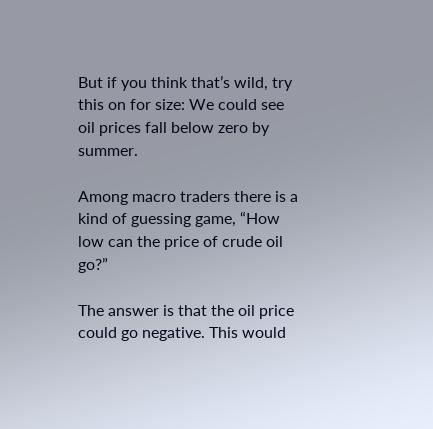But if you think that’s wild, try this on for size: We could see oil prices fall below zero by summer.

Among macro traders there is a kind of guessing game, “How low can the price of crude oil go?”

The answer is that the oil price could go negative. This would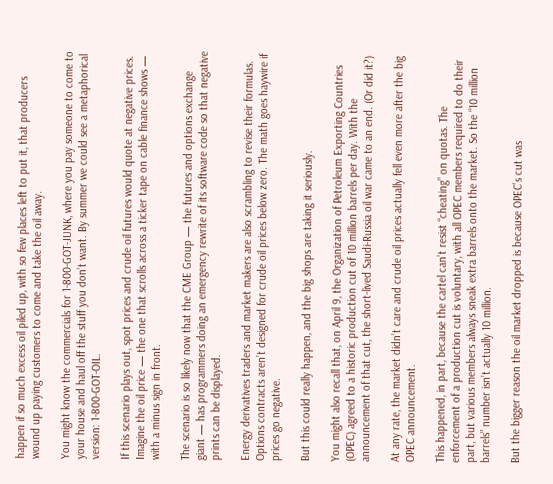happen if so much excess oil piled up, with so few places left to put it, that producers wound up paying customers to come and take the oil away.

You might know the commercials for 1-800-GOT-JUNK, where you pay someone to come to your house and haul off the stuff you don’t want. By summer we could see a metaphorical version: 1-800-GOT-OIL.

If this scenario plays out, spot prices and crude oil futures would quote at negative prices. Imagine the oil price — the one that scrolls across a ticker tape on cable finance shows — with a minus sign in front.

The scenario is so likely now that the CME Group — the futures and options exchange giant — has programmers doing an emergency rewrite of its software code so that negative prints can be displayed.

Energy derivatives traders and market makers are also scrambling to revise their formulas. Options contracts aren’t designed for crude oil prices below zero. The math goes haywire if prices go negative.

But this could really happen, and the big shops are taking it seriously.

You might also recall that, on April 9, the Organization of Petroleum Exporting Countries (OPEC) agreed to a historic production cut of 10 million barrels per day. With the announcement of that cut, the short-lived Saudi-Russia oil war came to an end. (Or did it?)

At any rate, the market didn’t care and crude oil prices actually fell even more after the big OPEC announcement.

This happened, in part, because the cartel can’t resist “cheating” on quotas. The enforcement of a production cut is voluntary, with all OPEC members required to do their part, but various members always sneak extra barrels onto the market. So the “10 million barrels” number isn’t actually 10 million.

But the bigger reason the oil market dropped is because OPEC’s cut was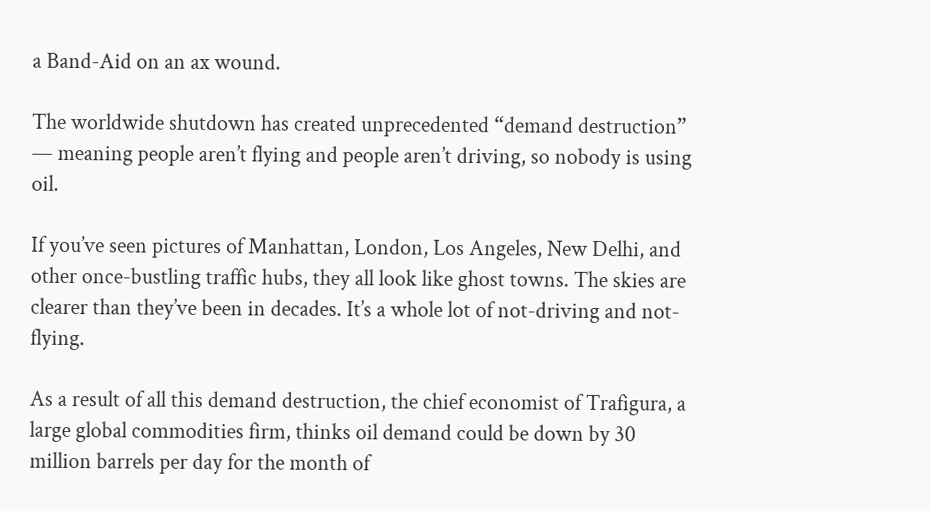a Band-Aid on an ax wound.

The worldwide shutdown has created unprecedented “demand destruction” — meaning people aren’t flying and people aren’t driving, so nobody is using oil.

If you’ve seen pictures of Manhattan, London, Los Angeles, New Delhi, and other once-bustling traffic hubs, they all look like ghost towns. The skies are clearer than they’ve been in decades. It’s a whole lot of not-driving and not-flying.

As a result of all this demand destruction, the chief economist of Trafigura, a large global commodities firm, thinks oil demand could be down by 30 million barrels per day for the month of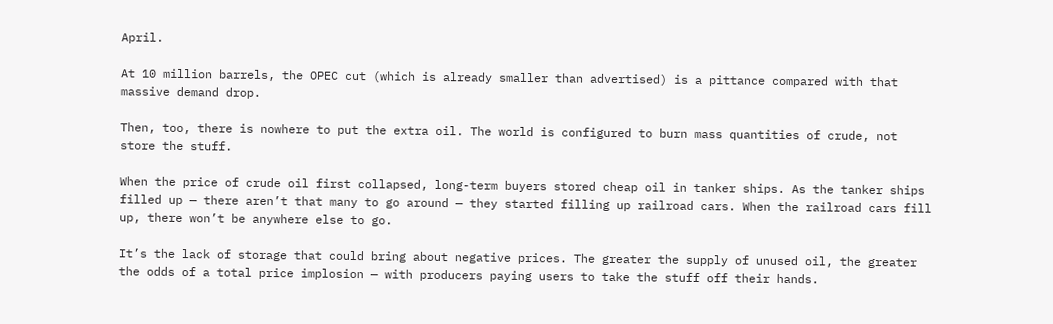April.

At 10 million barrels, the OPEC cut (which is already smaller than advertised) is a pittance compared with that massive demand drop.

Then, too, there is nowhere to put the extra oil. The world is configured to burn mass quantities of crude, not store the stuff.

When the price of crude oil first collapsed, long-term buyers stored cheap oil in tanker ships. As the tanker ships filled up — there aren’t that many to go around — they started filling up railroad cars. When the railroad cars fill up, there won’t be anywhere else to go.

It’s the lack of storage that could bring about negative prices. The greater the supply of unused oil, the greater the odds of a total price implosion — with producers paying users to take the stuff off their hands.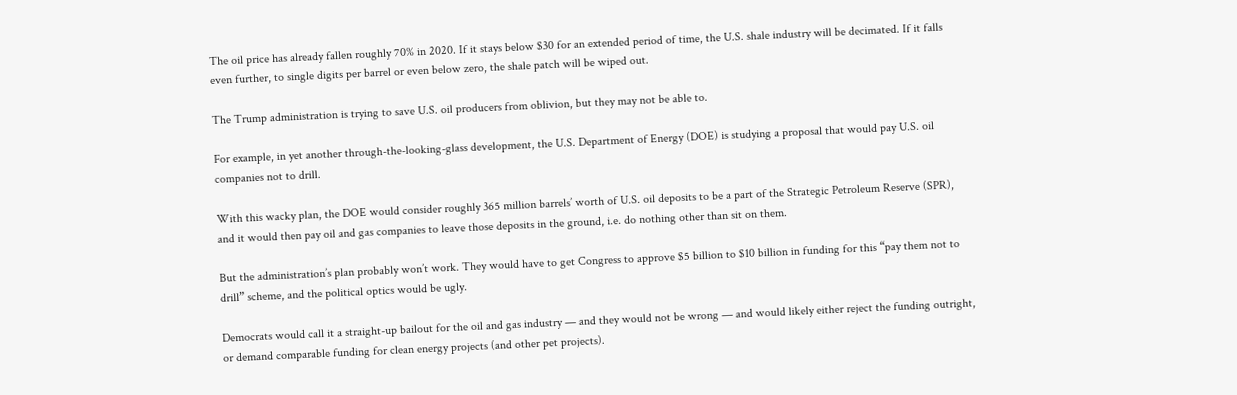The oil price has already fallen roughly 70% in 2020. If it stays below $30 for an extended period of time, the U.S. shale industry will be decimated. If it falls even further, to single digits per barrel or even below zero, the shale patch will be wiped out.

The Trump administration is trying to save U.S. oil producers from oblivion, but they may not be able to.

For example, in yet another through-the-looking-glass development, the U.S. Department of Energy (DOE) is studying a proposal that would pay U.S. oil companies not to drill.

With this wacky plan, the DOE would consider roughly 365 million barrels’ worth of U.S. oil deposits to be a part of the Strategic Petroleum Reserve (SPR), and it would then pay oil and gas companies to leave those deposits in the ground, i.e. do nothing other than sit on them.

But the administration’s plan probably won’t work. They would have to get Congress to approve $5 billion to $10 billion in funding for this “pay them not to drill” scheme, and the political optics would be ugly.

Democrats would call it a straight-up bailout for the oil and gas industry — and they would not be wrong — and would likely either reject the funding outright, or demand comparable funding for clean energy projects (and other pet projects).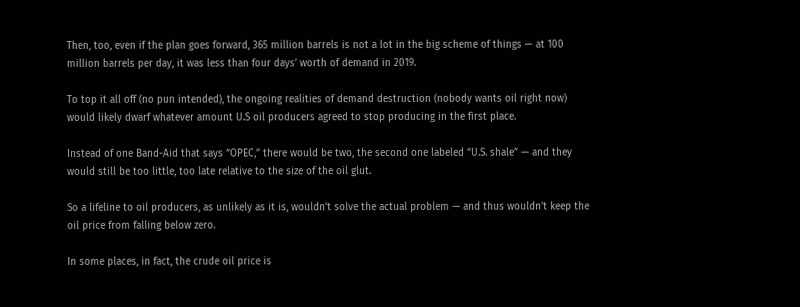Then, too, even if the plan goes forward, 365 million barrels is not a lot in the big scheme of things — at 100 million barrels per day, it was less than four days’ worth of demand in 2019.

To top it all off (no pun intended), the ongoing realities of demand destruction (nobody wants oil right now) would likely dwarf whatever amount U.S oil producers agreed to stop producing in the first place.

Instead of one Band-Aid that says “OPEC,” there would be two, the second one labeled “U.S. shale” — and they would still be too little, too late relative to the size of the oil glut.

So a lifeline to oil producers, as unlikely as it is, wouldn’t solve the actual problem — and thus wouldn’t keep the oil price from falling below zero.

In some places, in fact, the crude oil price is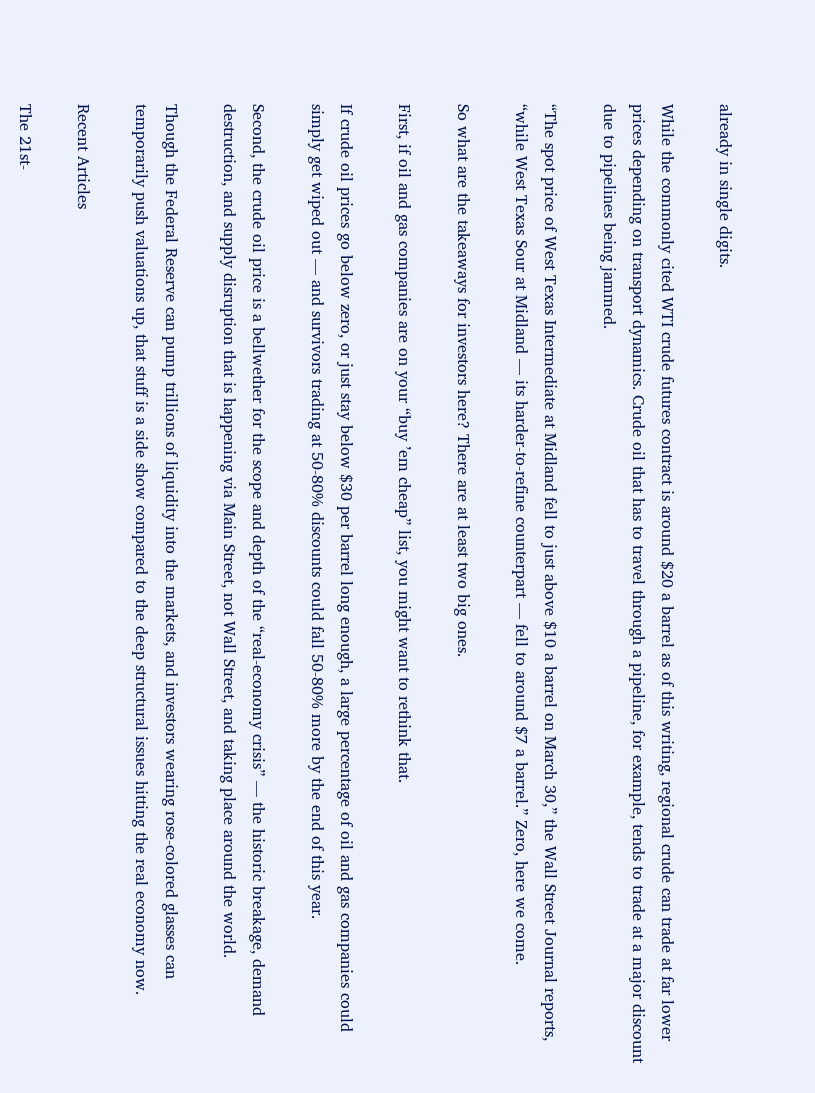already in single digits.

While the commonly cited WTI crude futures contract is around $20 a barrel as of this writing, regional crude can trade at far lower prices depending on transport dynamics. Crude oil that has to travel through a pipeline, for example, tends to trade at a major discount due to pipelines being jammed.

“The spot price of West Texas Intermediate at Midland fell to just above $10 a barrel on March 30,” the Wall Street Journal reports, “while West Texas Sour at Midland — its harder-to-refine counterpart — fell to around $7 a barrel.” Zero, here we come.

So what are the takeaways for investors here? There are at least two big ones.

First, if oil and gas companies are on your “buy ’em cheap” list, you might want to rethink that.

If crude oil prices go below zero, or just stay below $30 per barrel long enough, a large percentage of oil and gas companies could simply get wiped out — and survivors trading at 50-80% discounts could fall 50-80% more by the end of this year.

Second, the crude oil price is a bellwether for the scope and depth of the “real-economy crisis” — the historic breakage, demand destruction, and supply disruption that is happening via Main Street, not Wall Street, and taking place around the world.

Though the Federal Reserve can pump trillions of liquidity into the markets, and investors wearing rose-colored glasses can temporarily push valuations up, that stuff is a side show compared to the deep structural issues hitting the real economy now.

Recent Articles

The 21st-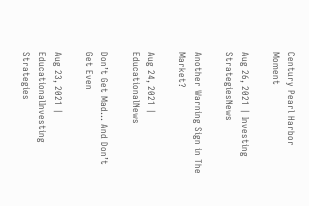Century Pearl Harbor Moment

Aug 26, 2021 | Investing StrategiesNews

Another Warning Sign in The Market?

Aug 24, 2021 | EducationalNews

Don’t Get Mad… And Don’t Get Even

Aug 23, 2021 | EducationalInvesting Strategies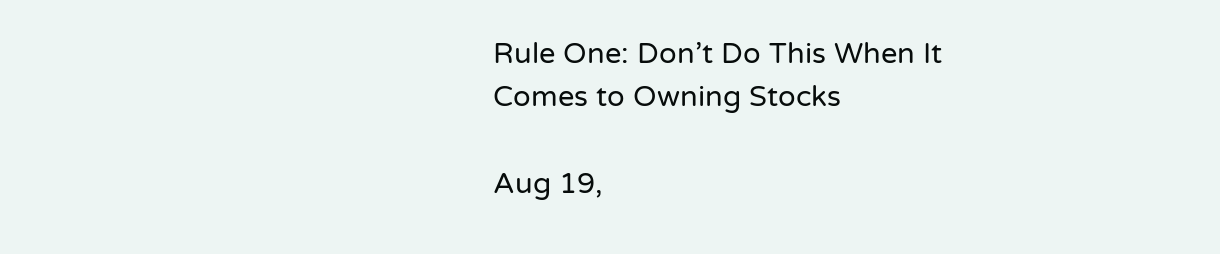Rule One: Don’t Do This When It Comes to Owning Stocks

Aug 19,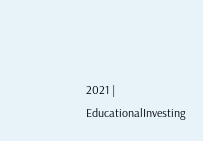2021 | EducationalInvesting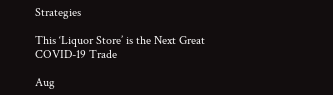Strategies

This ‘Liquor Store’ is the Next Great COVID-19 Trade

Aug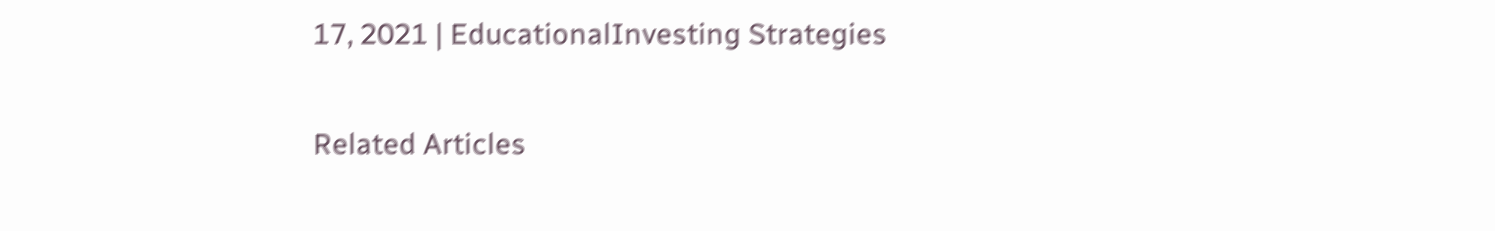17, 2021 | EducationalInvesting Strategies

Related Articles